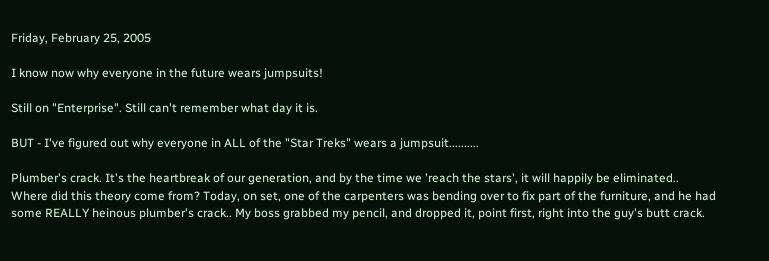Friday, February 25, 2005

I know now why everyone in the future wears jumpsuits!

Still on "Enterprise". Still can't remember what day it is.

BUT - I've figured out why everyone in ALL of the "Star Treks" wears a jumpsuit..........

Plumber's crack. It's the heartbreak of our generation, and by the time we 'reach the stars', it will happily be eliminated..
Where did this theory come from? Today, on set, one of the carpenters was bending over to fix part of the furniture, and he had some REALLY heinous plumber's crack.. My boss grabbed my pencil, and dropped it, point first, right into the guy's butt crack.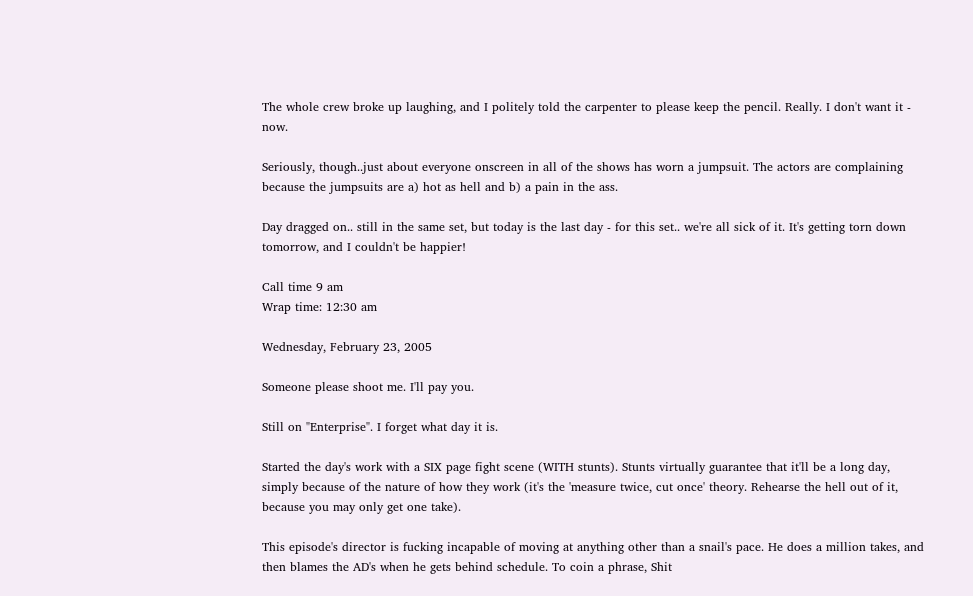The whole crew broke up laughing, and I politely told the carpenter to please keep the pencil. Really. I don't want it - now.

Seriously, though..just about everyone onscreen in all of the shows has worn a jumpsuit. The actors are complaining because the jumpsuits are a) hot as hell and b) a pain in the ass.

Day dragged on.. still in the same set, but today is the last day - for this set.. we're all sick of it. It's getting torn down tomorrow, and I couldn't be happier!

Call time 9 am
Wrap time: 12:30 am

Wednesday, February 23, 2005

Someone please shoot me. I'll pay you.

Still on "Enterprise". I forget what day it is.

Started the day's work with a SIX page fight scene (WITH stunts). Stunts virtually guarantee that it'll be a long day, simply because of the nature of how they work (it's the 'measure twice, cut once' theory. Rehearse the hell out of it, because you may only get one take).

This episode's director is fucking incapable of moving at anything other than a snail's pace. He does a million takes, and then blames the AD's when he gets behind schedule. To coin a phrase, Shit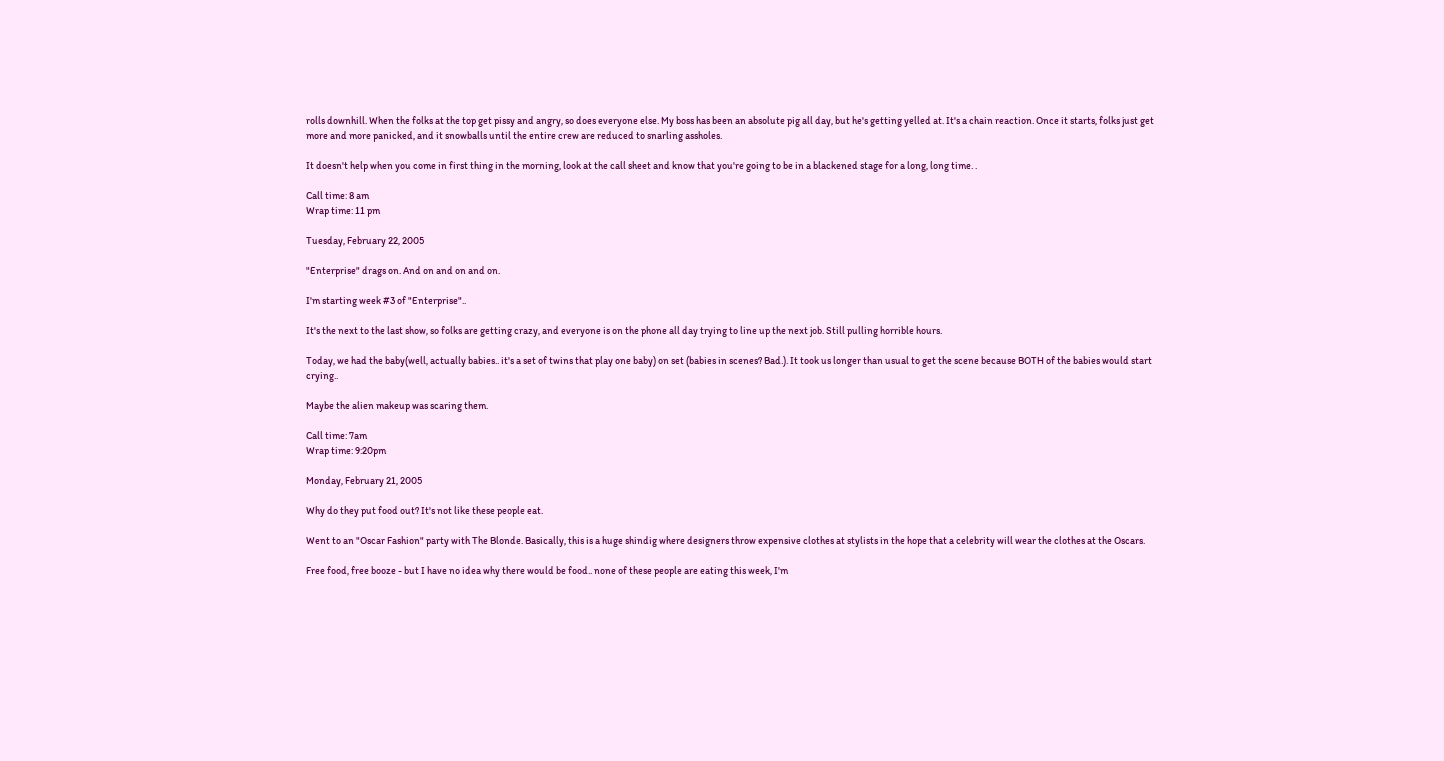rolls downhill. When the folks at the top get pissy and angry, so does everyone else. My boss has been an absolute pig all day, but he's getting yelled at. It's a chain reaction. Once it starts, folks just get more and more panicked, and it snowballs until the entire crew are reduced to snarling assholes.

It doesn't help when you come in first thing in the morning, look at the call sheet and know that you're going to be in a blackened stage for a long, long time. .

Call time: 8 am
Wrap time: 11 pm

Tuesday, February 22, 2005

"Enterprise" drags on. And on and on and on.

I'm starting week #3 of "Enterprise"..

It's the next to the last show, so folks are getting crazy, and everyone is on the phone all day trying to line up the next job. Still pulling horrible hours.

Today, we had the baby(well, actually babies.. it's a set of twins that play one baby) on set (babies in scenes? Bad.). It took us longer than usual to get the scene because BOTH of the babies would start crying..

Maybe the alien makeup was scaring them.

Call time: 7am
Wrap time: 9:20pm

Monday, February 21, 2005

Why do they put food out? It's not like these people eat.

Went to an "Oscar Fashion" party with The Blonde. Basically, this is a huge shindig where designers throw expensive clothes at stylists in the hope that a celebrity will wear the clothes at the Oscars.

Free food, free booze - but I have no idea why there would be food.. none of these people are eating this week, I'm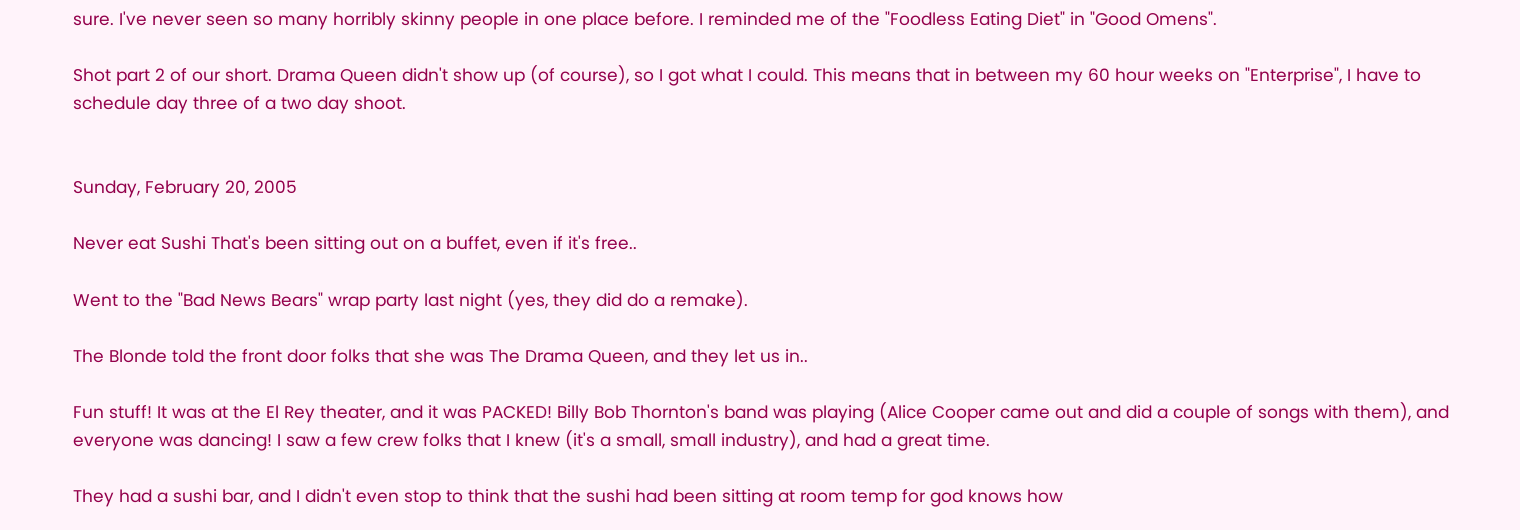sure. I've never seen so many horribly skinny people in one place before. I reminded me of the "Foodless Eating Diet" in "Good Omens".

Shot part 2 of our short. Drama Queen didn't show up (of course), so I got what I could. This means that in between my 60 hour weeks on "Enterprise", I have to schedule day three of a two day shoot.


Sunday, February 20, 2005

Never eat Sushi That's been sitting out on a buffet, even if it's free..

Went to the "Bad News Bears" wrap party last night (yes, they did do a remake).

The Blonde told the front door folks that she was The Drama Queen, and they let us in..

Fun stuff! It was at the El Rey theater, and it was PACKED! Billy Bob Thornton's band was playing (Alice Cooper came out and did a couple of songs with them), and everyone was dancing! I saw a few crew folks that I knew (it's a small, small industry), and had a great time.

They had a sushi bar, and I didn't even stop to think that the sushi had been sitting at room temp for god knows how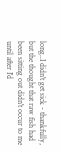long..I didn't get sick - thankfully, but the thought that raw fish had been sitting out didn't occur to me until after I'd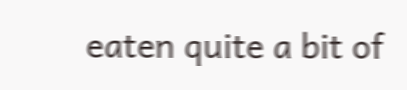eaten quite a bit of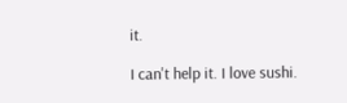it.

I can't help it. I love sushi.